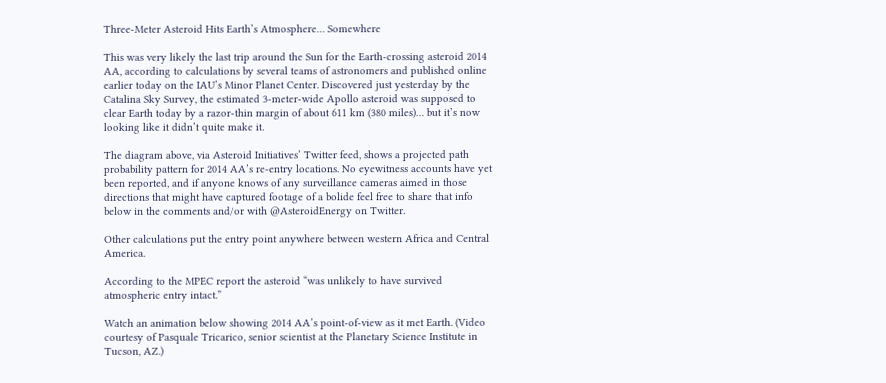Three-Meter Asteroid Hits Earth’s Atmosphere… Somewhere

This was very likely the last trip around the Sun for the Earth-crossing asteroid 2014 AA, according to calculations by several teams of astronomers and published online earlier today on the IAU’s Minor Planet Center. Discovered just yesterday by the Catalina Sky Survey, the estimated 3-meter-wide Apollo asteroid was supposed to clear Earth today by a razor-thin margin of about 611 km (380 miles)… but it’s now looking like it didn’t quite make it.

The diagram above, via Asteroid Initiatives’ Twitter feed, shows a projected path probability pattern for 2014 AA’s re-entry locations. No eyewitness accounts have yet been reported, and if anyone knows of any surveillance cameras aimed in those directions that might have captured footage of a bolide feel free to share that info below in the comments and/or with @AsteroidEnergy on Twitter.

Other calculations put the entry point anywhere between western Africa and Central America.

According to the MPEC report the asteroid “was unlikely to have survived atmospheric entry intact.”

Watch an animation below showing 2014 AA’s point-of-view as it met Earth. (Video courtesy of Pasquale Tricarico, senior scientist at the Planetary Science Institute in Tucson, AZ.)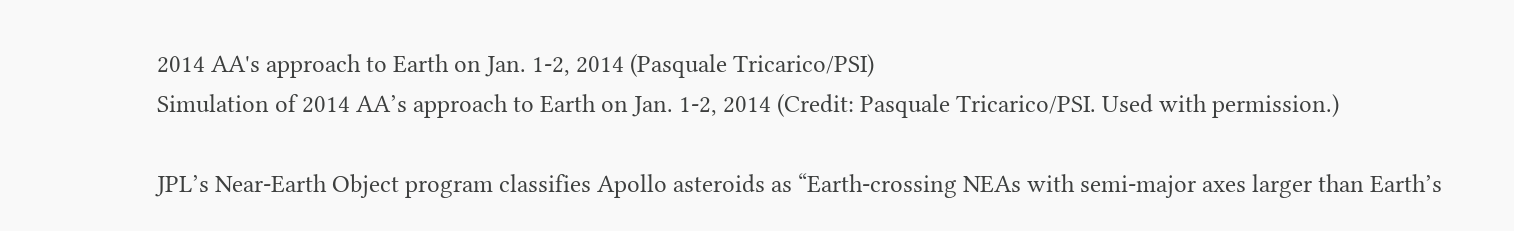2014 AA's approach to Earth on Jan. 1-2, 2014 (Pasquale Tricarico/PSI)
Simulation of 2014 AA’s approach to Earth on Jan. 1-2, 2014 (Credit: Pasquale Tricarico/PSI. Used with permission.)

JPL’s Near-Earth Object program classifies Apollo asteroids as “Earth-crossing NEAs with semi-major axes larger than Earth’s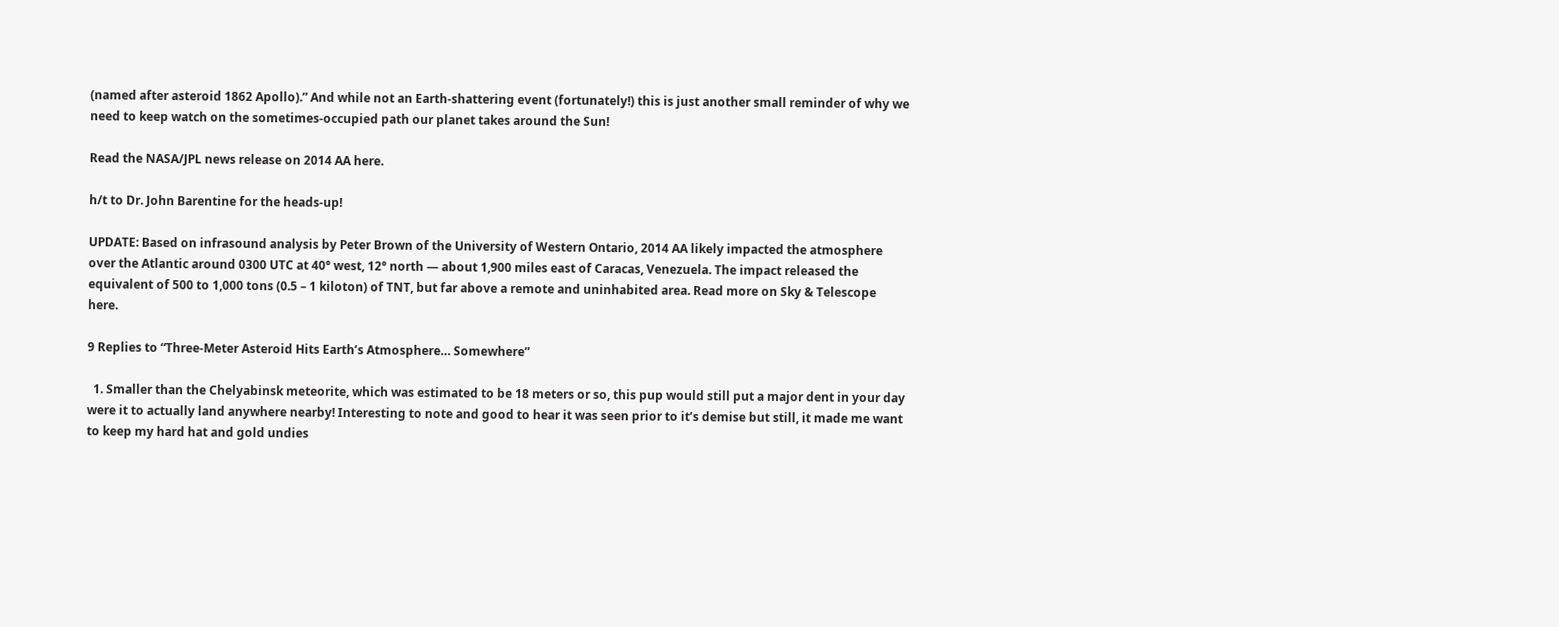(named after asteroid 1862 Apollo).” And while not an Earth-shattering event (fortunately!) this is just another small reminder of why we need to keep watch on the sometimes-occupied path our planet takes around the Sun!

Read the NASA/JPL news release on 2014 AA here.

h/t to Dr. John Barentine for the heads-up!

UPDATE: Based on infrasound analysis by Peter Brown of the University of Western Ontario, 2014 AA likely impacted the atmosphere over the Atlantic around 0300 UTC at 40° west, 12° north — about 1,900 miles east of Caracas, Venezuela. The impact released the equivalent of 500 to 1,000 tons (0.5 – 1 kiloton) of TNT, but far above a remote and uninhabited area. Read more on Sky & Telescope here.

9 Replies to “Three-Meter Asteroid Hits Earth’s Atmosphere… Somewhere”

  1. Smaller than the Chelyabinsk meteorite, which was estimated to be 18 meters or so, this pup would still put a major dent in your day were it to actually land anywhere nearby! Interesting to note and good to hear it was seen prior to it’s demise but still, it made me want to keep my hard hat and gold undies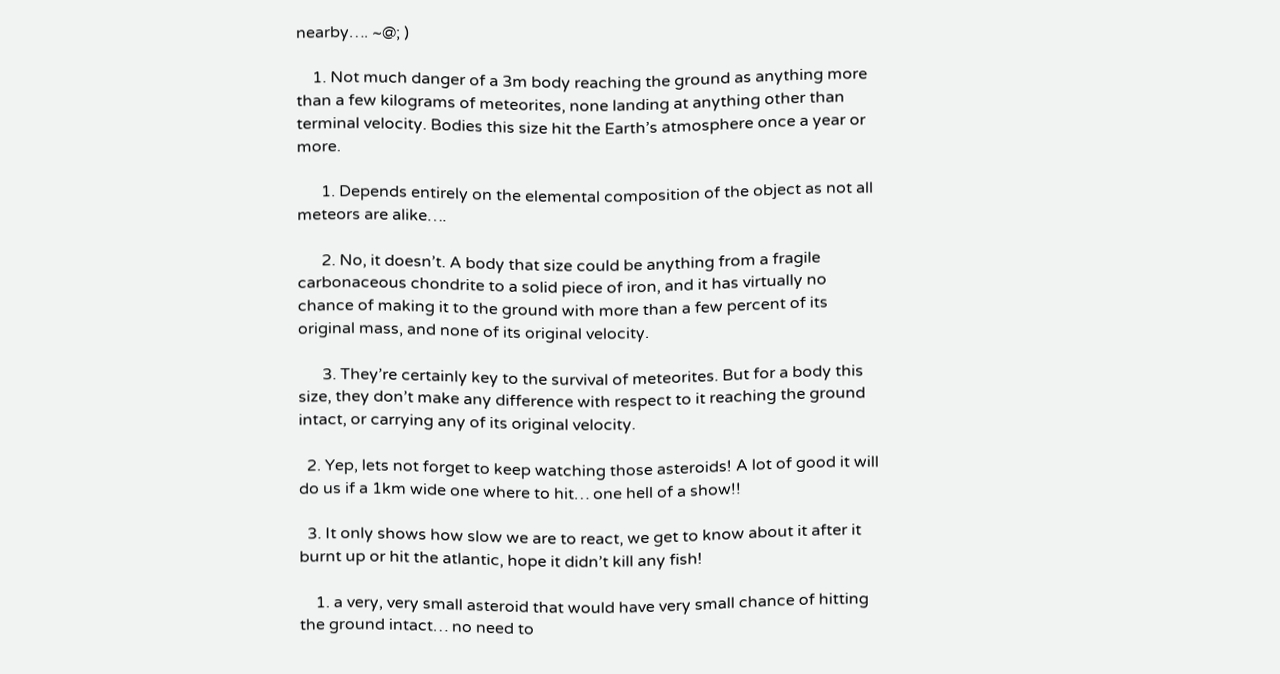nearby…. ~@; )

    1. Not much danger of a 3m body reaching the ground as anything more than a few kilograms of meteorites, none landing at anything other than terminal velocity. Bodies this size hit the Earth’s atmosphere once a year or more.

      1. Depends entirely on the elemental composition of the object as not all meteors are alike….

      2. No, it doesn’t. A body that size could be anything from a fragile carbonaceous chondrite to a solid piece of iron, and it has virtually no chance of making it to the ground with more than a few percent of its original mass, and none of its original velocity.

      3. They’re certainly key to the survival of meteorites. But for a body this size, they don’t make any difference with respect to it reaching the ground intact, or carrying any of its original velocity.

  2. Yep, lets not forget to keep watching those asteroids! A lot of good it will do us if a 1km wide one where to hit… one hell of a show!!

  3. It only shows how slow we are to react, we get to know about it after it burnt up or hit the atlantic, hope it didn’t kill any fish!

    1. a very, very small asteroid that would have very small chance of hitting the ground intact… no need to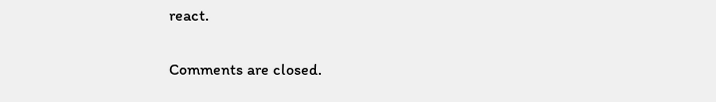react.

Comments are closed.